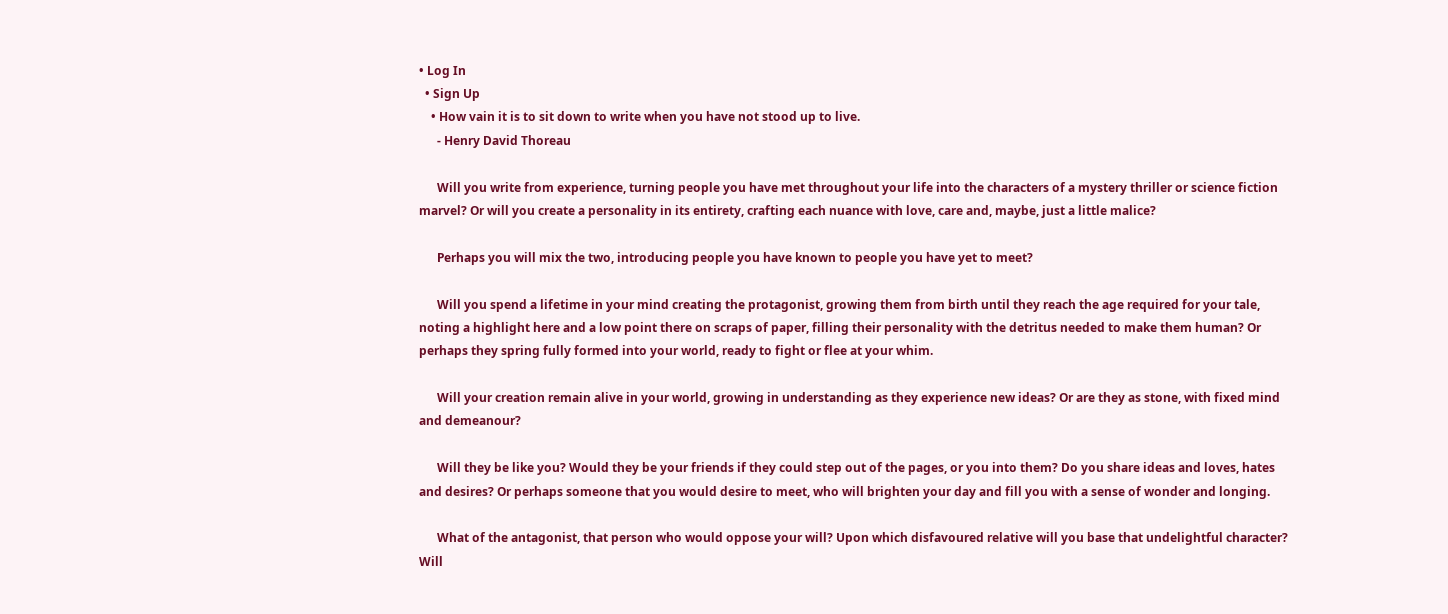• Log In
  • Sign Up
    • How vain it is to sit down to write when you have not stood up to live.
      - Henry David Thoreau

      Will you write from experience, turning people you have met throughout your life into the characters of a mystery thriller or science fiction marvel? Or will you create a personality in its entirety, crafting each nuance with love, care and, maybe, just a little malice?

      Perhaps you will mix the two, introducing people you have known to people you have yet to meet?

      Will you spend a lifetime in your mind creating the protagonist, growing them from birth until they reach the age required for your tale, noting a highlight here and a low point there on scraps of paper, filling their personality with the detritus needed to make them human? Or perhaps they spring fully formed into your world, ready to fight or flee at your whim.

      Will your creation remain alive in your world, growing in understanding as they experience new ideas? Or are they as stone, with fixed mind and demeanour?

      Will they be like you? Would they be your friends if they could step out of the pages, or you into them? Do you share ideas and loves, hates and desires? Or perhaps someone that you would desire to meet, who will brighten your day and fill you with a sense of wonder and longing.

      What of the antagonist, that person who would oppose your will? Upon which disfavoured relative will you base that undelightful character? Will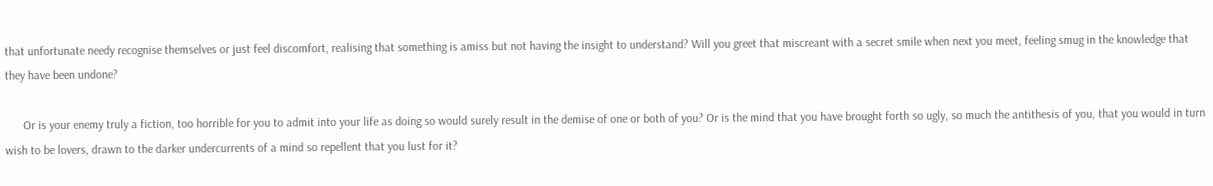that unfortunate needy recognise themselves or just feel discomfort, realising that something is amiss but not having the insight to understand? Will you greet that miscreant with a secret smile when next you meet, feeling smug in the knowledge that they have been undone?

      Or is your enemy truly a fiction, too horrible for you to admit into your life as doing so would surely result in the demise of one or both of you? Or is the mind that you have brought forth so ugly, so much the antithesis of you, that you would in turn wish to be lovers, drawn to the darker undercurrents of a mind so repellent that you lust for it?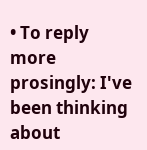• To reply more prosingly: I've been thinking about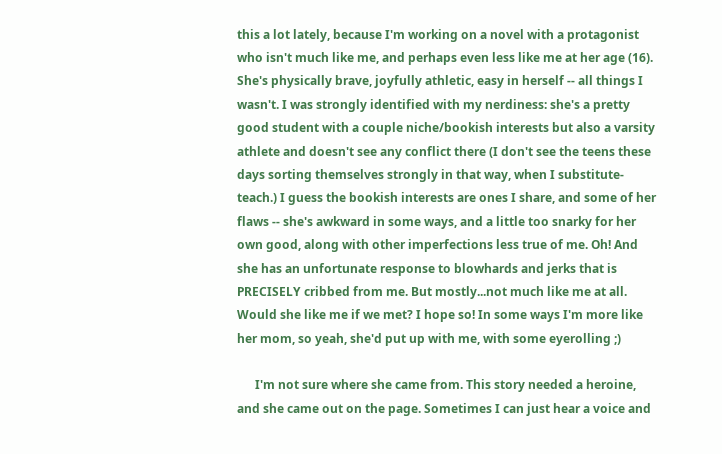this a lot lately, because I'm working on a novel with a protagonist who isn't much like me, and perhaps even less like me at her age (16). She's physically brave, joyfully athletic, easy in herself -- all things I wasn't. I was strongly identified with my nerdiness: she's a pretty good student with a couple niche/bookish interests but also a varsity athlete and doesn't see any conflict there (I don't see the teens these days sorting themselves strongly in that way, when I substitute-teach.) I guess the bookish interests are ones I share, and some of her flaws -- she's awkward in some ways, and a little too snarky for her own good, along with other imperfections less true of me. Oh! And she has an unfortunate response to blowhards and jerks that is PRECISELY cribbed from me. But mostly...not much like me at all. Would she like me if we met? I hope so! In some ways I'm more like her mom, so yeah, she'd put up with me, with some eyerolling ;)

      I'm not sure where she came from. This story needed a heroine, and she came out on the page. Sometimes I can just hear a voice and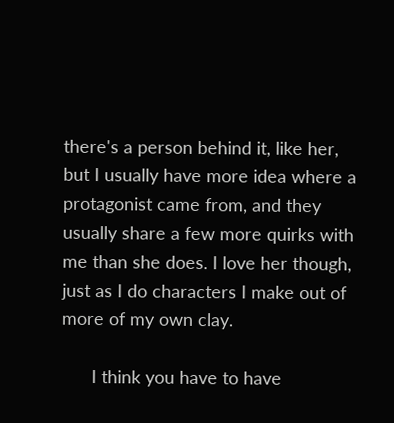there's a person behind it, like her, but I usually have more idea where a protagonist came from, and they usually share a few more quirks with me than she does. I love her though, just as I do characters I make out of more of my own clay.

      I think you have to have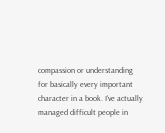compassion or understanding for basically every important character in a book. I've actually managed difficult people in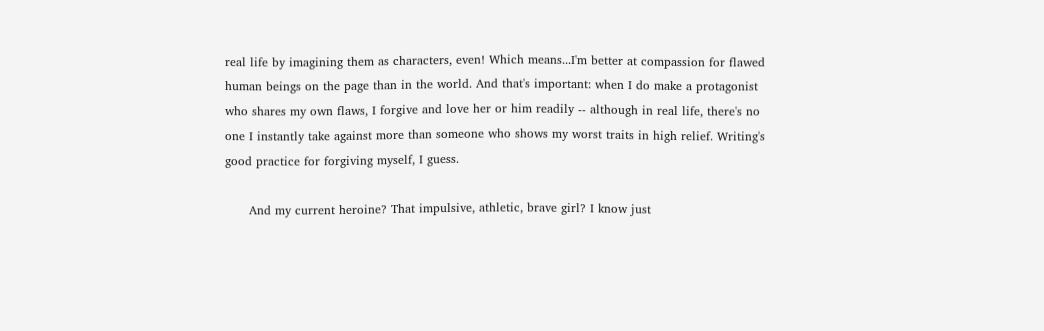real life by imagining them as characters, even! Which means...I'm better at compassion for flawed human beings on the page than in the world. And that's important: when I do make a protagonist who shares my own flaws, I forgive and love her or him readily -- although in real life, there's no one I instantly take against more than someone who shows my worst traits in high relief. Writing's good practice for forgiving myself, I guess.

      And my current heroine? That impulsive, athletic, brave girl? I know just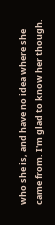who she is, and have no idea where she came from. I'm glad to know her though.